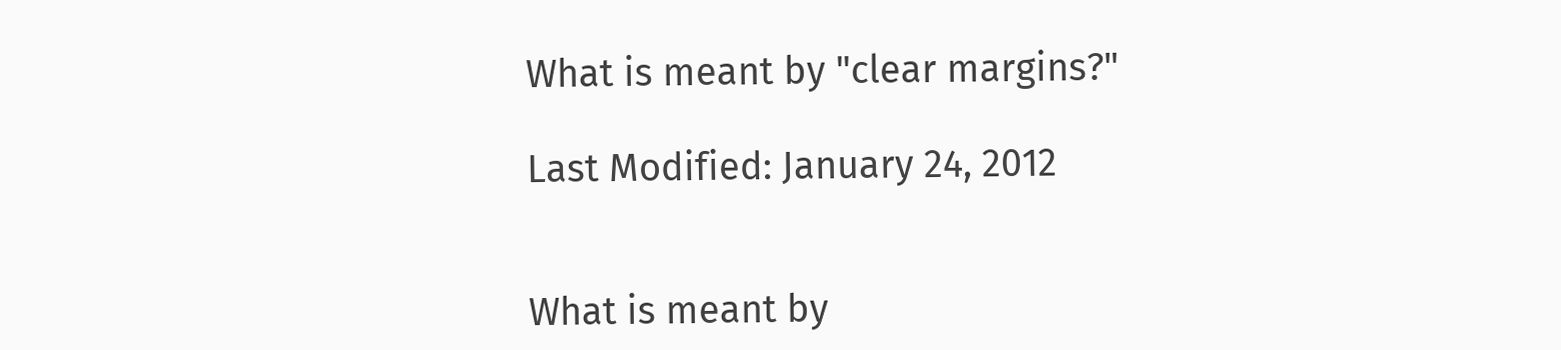What is meant by "clear margins?"

Last Modified: January 24, 2012


What is meant by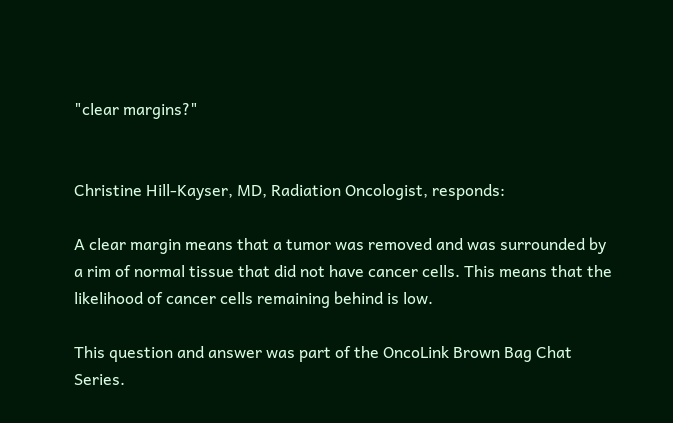"clear margins?"


Christine Hill-Kayser, MD, Radiation Oncologist, responds:

A clear margin means that a tumor was removed and was surrounded by a rim of normal tissue that did not have cancer cells. This means that the likelihood of cancer cells remaining behind is low.

This question and answer was part of the OncoLink Brown Bag Chat Series.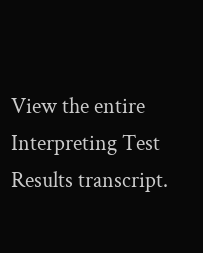View the entire Interpreting Test Results transcript.